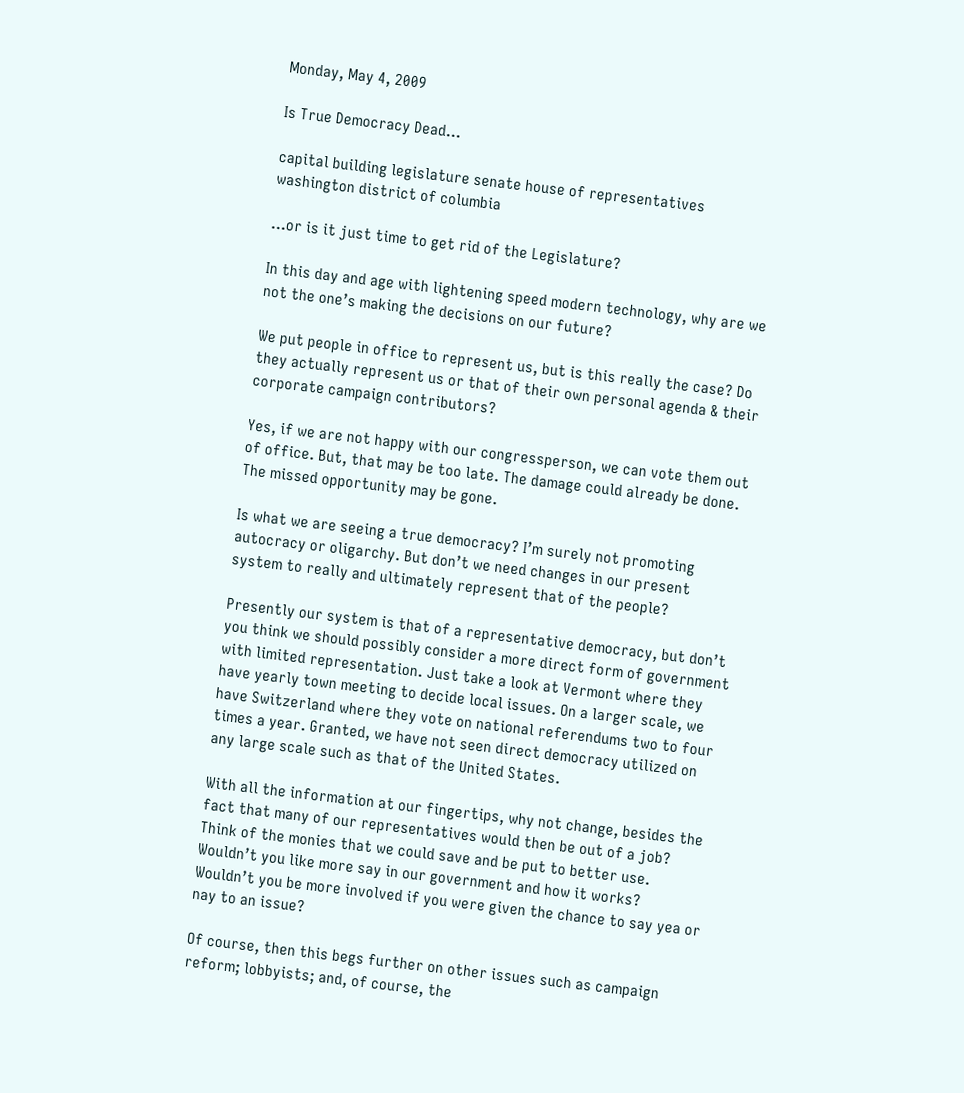Monday, May 4, 2009

Is True Democracy Dead...

capital building legislature senate house of representatives washington district of columbia

...or is it just time to get rid of the Legislature?

In this day and age with lightening speed modern technology, why are we not the one’s making the decisions on our future?

We put people in office to represent us, but is this really the case? Do they actually represent us or that of their own personal agenda & their corporate campaign contributors?

Yes, if we are not happy with our congressperson, we can vote them out of office. But, that may be too late. The damage could already be done. The missed opportunity may be gone.

Is what we are seeing a true democracy? I’m surely not promoting autocracy or oligarchy. But don’t we need changes in our present system to really and ultimately represent that of the people?

Presently our system is that of a representative democracy, but don’t you think we should possibly consider a more direct form of government with limited representation. Just take a look at Vermont where they have yearly town meeting to decide local issues. On a larger scale, we have Switzerland where they vote on national referendums two to four times a year. Granted, we have not seen direct democracy utilized on any large scale such as that of the United States.

With all the information at our fingertips, why not change, besides the fact that many of our representatives would then be out of a job? Think of the monies that we could save and be put to better use. Wouldn’t you like more say in our government and how it works? Wouldn’t you be more involved if you were given the chance to say yea or nay to an issue?

Of course, then this begs further on other issues such as campaign reform; lobbyists; and, of course, the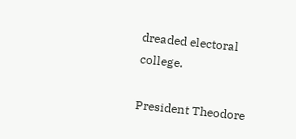dreaded electoral college.

President Theodore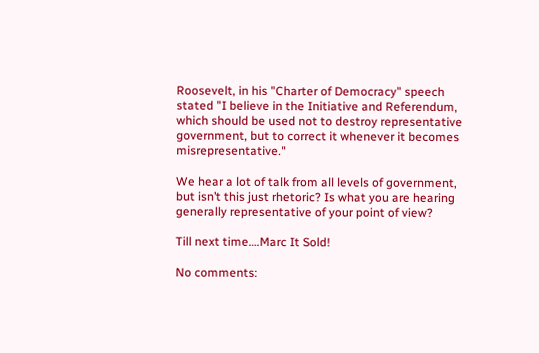Roosevelt, in his "Charter of Democracy" speech stated "I believe in the Initiative and Referendum, which should be used not to destroy representative government, but to correct it whenever it becomes misrepresentative."

We hear a lot of talk from all levels of government, but isn’t this just rhetoric? Is what you are hearing generally representative of your point of view?

Till next time….Marc It Sold!

No comments: